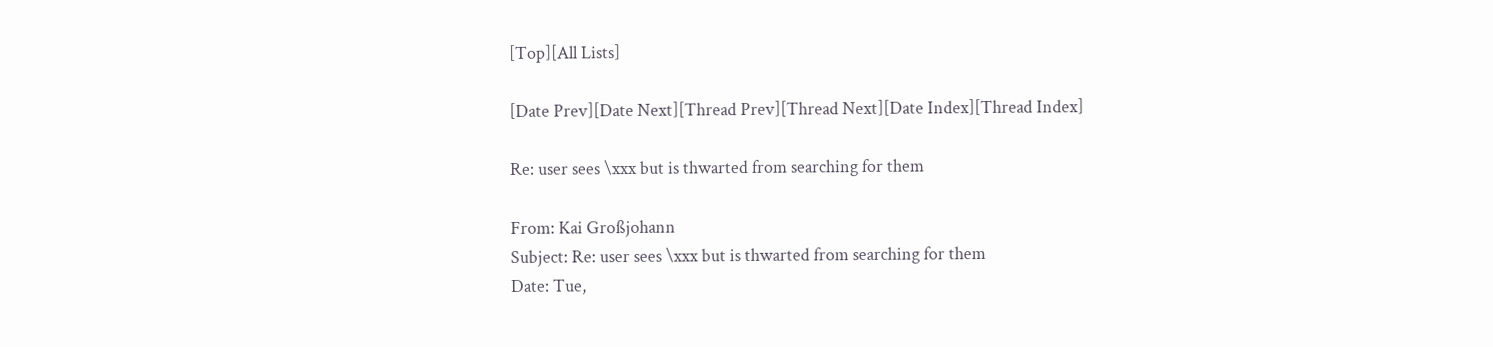[Top][All Lists]

[Date Prev][Date Next][Thread Prev][Thread Next][Date Index][Thread Index]

Re: user sees \xxx but is thwarted from searching for them

From: Kai Großjohann
Subject: Re: user sees \xxx but is thwarted from searching for them
Date: Tue,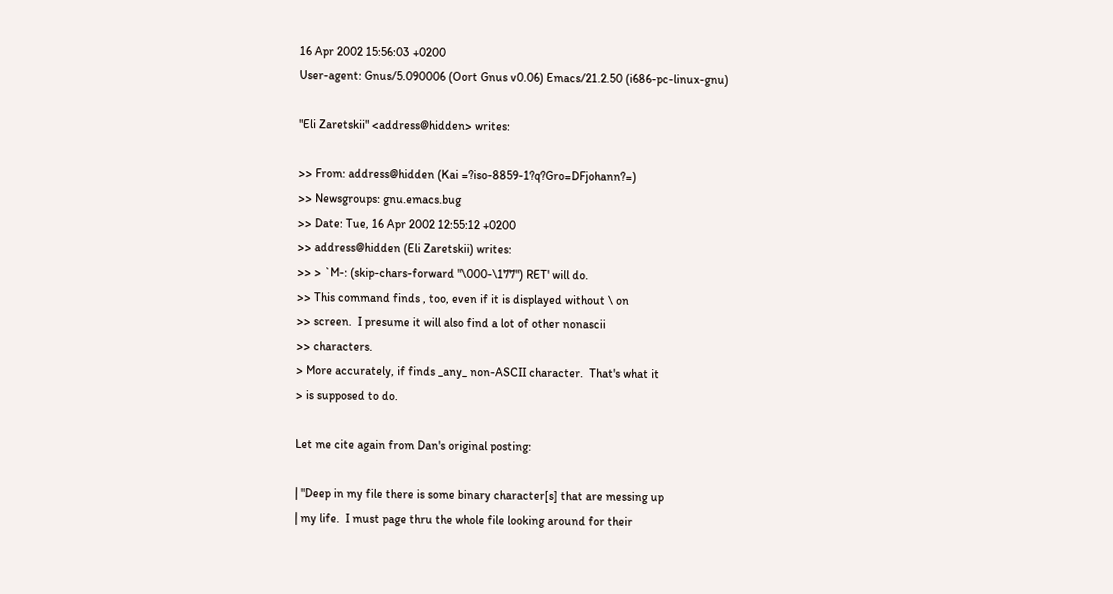16 Apr 2002 15:56:03 +0200
User-agent: Gnus/5.090006 (Oort Gnus v0.06) Emacs/21.2.50 (i686-pc-linux-gnu)

"Eli Zaretskii" <address@hidden> writes:

>> From: address@hidden (Kai =?iso-8859-1?q?Gro=DFjohann?=)
>> Newsgroups: gnu.emacs.bug
>> Date: Tue, 16 Apr 2002 12:55:12 +0200
>> address@hidden (Eli Zaretskii) writes:
>> > `M-: (skip-chars-forward "\000-\177") RET' will do.
>> This command finds , too, even if it is displayed without \ on
>> screen.  I presume it will also find a lot of other nonascii
>> characters.
> More accurately, if finds _any_ non-ASCII character.  That's what it
> is supposed to do.

Let me cite again from Dan's original posting:

| "Deep in my file there is some binary character[s] that are messing up
| my life.  I must page thru the whole file looking around for their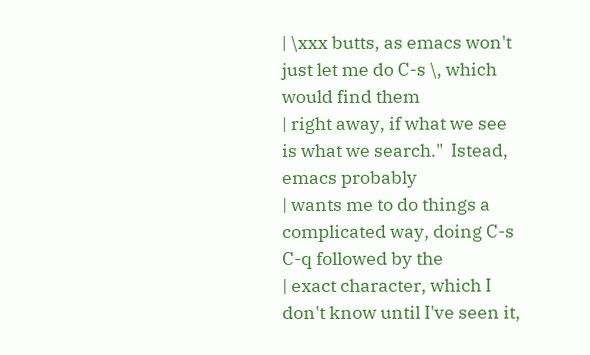| \xxx butts, as emacs won't just let me do C-s \, which would find them
| right away, if what we see is what we search."  Istead, emacs probably
| wants me to do things a complicated way, doing C-s C-q followed by the
| exact character, which I don't know until I've seen it,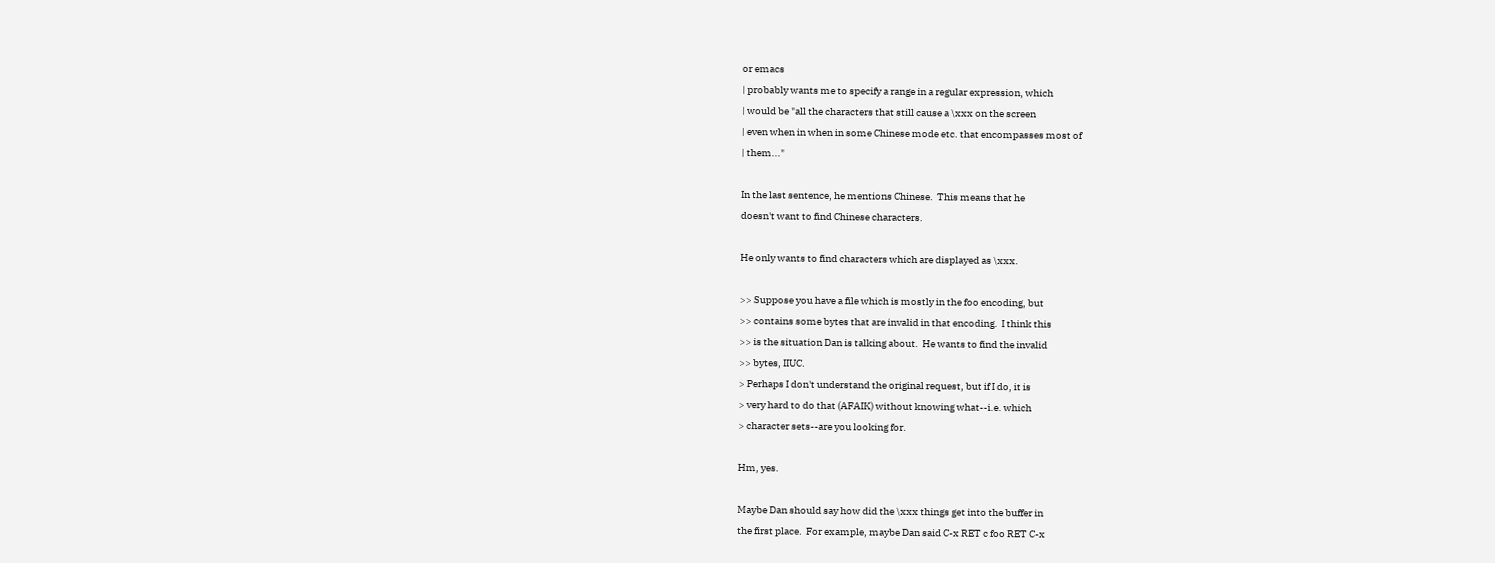or emacs
| probably wants me to specify a range in a regular expression, which
| would be "all the characters that still cause a \xxx on the screen
| even when in when in some Chinese mode etc. that encompasses most of
| them..."

In the last sentence, he mentions Chinese.  This means that he
doesn't want to find Chinese characters.

He only wants to find characters which are displayed as \xxx.

>> Suppose you have a file which is mostly in the foo encoding, but
>> contains some bytes that are invalid in that encoding.  I think this
>> is the situation Dan is talking about.  He wants to find the invalid
>> bytes, IIUC.
> Perhaps I don't understand the original request, but if I do, it is
> very hard to do that (AFAIK) without knowing what--i.e. which
> character sets--are you looking for.

Hm, yes.

Maybe Dan should say how did the \xxx things get into the buffer in
the first place.  For example, maybe Dan said C-x RET c foo RET C-x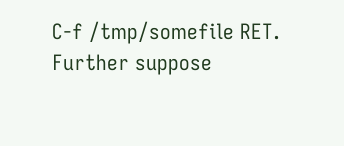C-f /tmp/somefile RET.  Further suppose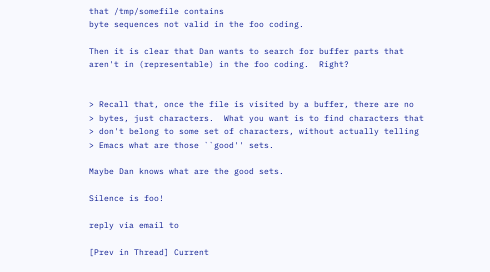that /tmp/somefile contains
byte sequences not valid in the foo coding.

Then it is clear that Dan wants to search for buffer parts that
aren't in (representable) in the foo coding.  Right?


> Recall that, once the file is visited by a buffer, there are no
> bytes, just characters.  What you want is to find characters that
> don't belong to some set of characters, without actually telling
> Emacs what are those ``good'' sets.

Maybe Dan knows what are the good sets.

Silence is foo!

reply via email to

[Prev in Thread] Current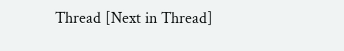Thread [Next in Thread]